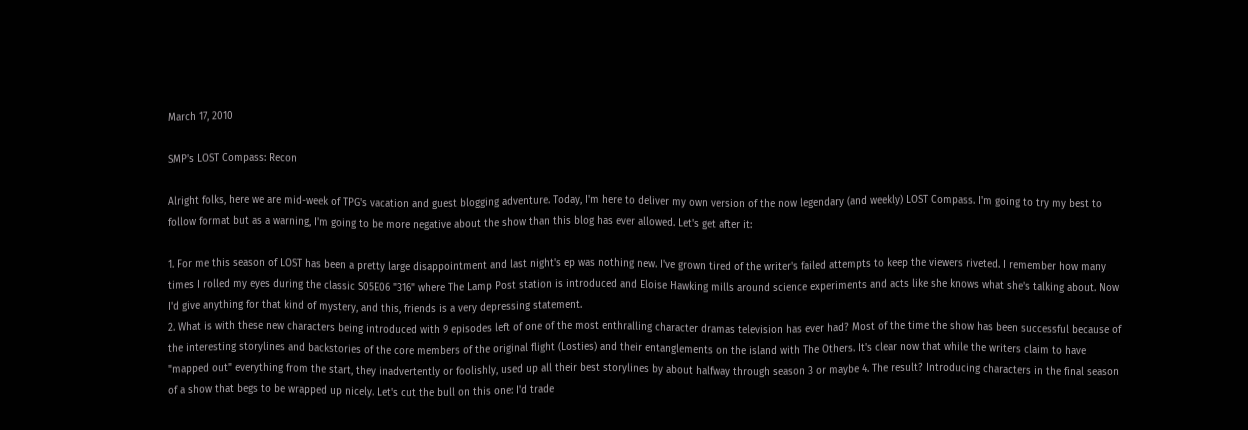March 17, 2010

SMP's LOST Compass: Recon

Alright folks, here we are mid-week of TPG's vacation and guest blogging adventure. Today, I'm here to deliver my own version of the now legendary (and weekly) LOST Compass. I'm going to try my best to follow format but as a warning, I'm going to be more negative about the show than this blog has ever allowed. Let's get after it:

1. For me this season of LOST has been a pretty large disappointment and last night's ep was nothing new. I've grown tired of the writer's failed attempts to keep the viewers riveted. I remember how many times I rolled my eyes during the classic S05E06 "316" where The Lamp Post station is introduced and Eloise Hawking mills around science experiments and acts like she knows what she's talking about. Now I'd give anything for that kind of mystery, and this, friends is a very depressing statement.
2. What is with these new characters being introduced with 9 episodes left of one of the most enthralling character dramas television has ever had? Most of the time the show has been successful because of the interesting storylines and backstories of the core members of the original flight (Losties) and their entanglements on the island with The Others. It's clear now that while the writers claim to have "mapped out" everything from the start, they inadvertently or foolishly, used up all their best storylines by about halfway through season 3 or maybe 4. The result? Introducing characters in the final season of a show that begs to be wrapped up nicely. Let's cut the bull on this one: I'd trade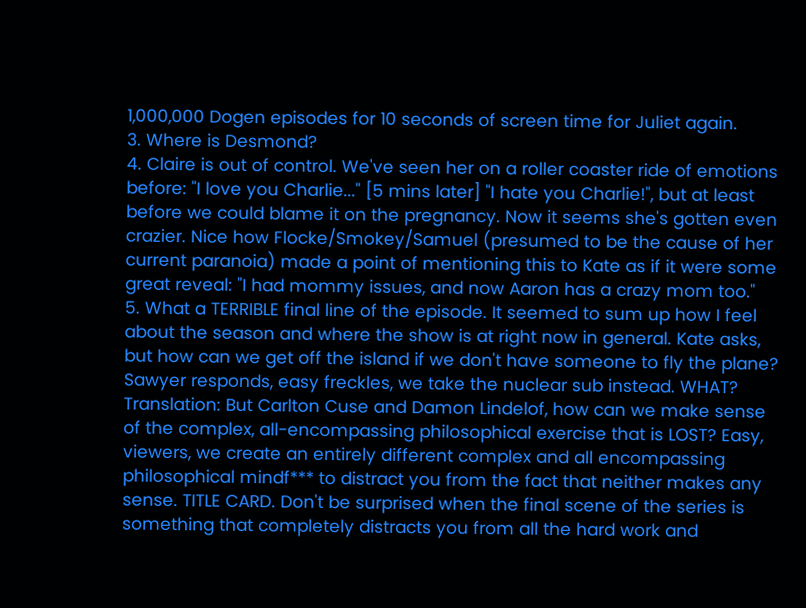1,000,000 Dogen episodes for 10 seconds of screen time for Juliet again.
3. Where is Desmond?
4. Claire is out of control. We've seen her on a roller coaster ride of emotions before: "I love you Charlie..." [5 mins later] "I hate you Charlie!", but at least before we could blame it on the pregnancy. Now it seems she's gotten even crazier. Nice how Flocke/Smokey/Samuel (presumed to be the cause of her current paranoia) made a point of mentioning this to Kate as if it were some great reveal: "I had mommy issues, and now Aaron has a crazy mom too."
5. What a TERRIBLE final line of the episode. It seemed to sum up how I feel about the season and where the show is at right now in general. Kate asks, but how can we get off the island if we don't have someone to fly the plane? Sawyer responds, easy freckles, we take the nuclear sub instead. WHAT? Translation: But Carlton Cuse and Damon Lindelof, how can we make sense of the complex, all-encompassing philosophical exercise that is LOST? Easy, viewers, we create an entirely different complex and all encompassing philosophical mindf*** to distract you from the fact that neither makes any sense. TITLE CARD. Don't be surprised when the final scene of the series is something that completely distracts you from all the hard work and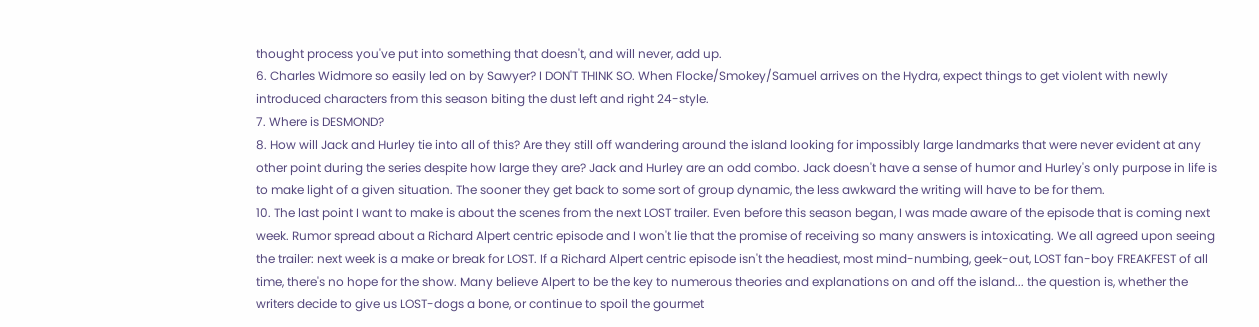thought process you've put into something that doesn't, and will never, add up.
6. Charles Widmore so easily led on by Sawyer? I DON'T THINK SO. When Flocke/Smokey/Samuel arrives on the Hydra, expect things to get violent with newly introduced characters from this season biting the dust left and right 24-style.
7. Where is DESMOND?
8. How will Jack and Hurley tie into all of this? Are they still off wandering around the island looking for impossibly large landmarks that were never evident at any other point during the series despite how large they are? Jack and Hurley are an odd combo. Jack doesn't have a sense of humor and Hurley's only purpose in life is to make light of a given situation. The sooner they get back to some sort of group dynamic, the less awkward the writing will have to be for them.
10. The last point I want to make is about the scenes from the next LOST trailer. Even before this season began, I was made aware of the episode that is coming next week. Rumor spread about a Richard Alpert centric episode and I won't lie that the promise of receiving so many answers is intoxicating. We all agreed upon seeing the trailer: next week is a make or break for LOST. If a Richard Alpert centric episode isn't the headiest, most mind-numbing, geek-out, LOST fan-boy FREAKFEST of all time, there's no hope for the show. Many believe Alpert to be the key to numerous theories and explanations on and off the island... the question is, whether the writers decide to give us LOST-dogs a bone, or continue to spoil the gourmet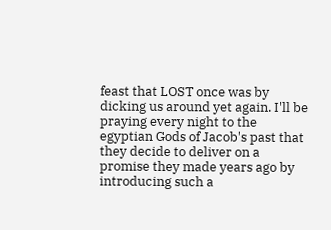feast that LOST once was by dicking us around yet again. I'll be praying every night to the egyptian Gods of Jacob's past that they decide to deliver on a promise they made years ago by introducing such a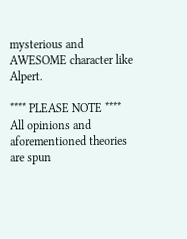mysterious and AWESOME character like Alpert.

**** PLEASE NOTE ****
All opinions and aforementioned theories are spun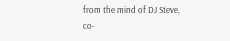from the mind of DJ Steve, co-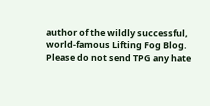author of the wildly successful, world-famous Lifting Fog Blog. Please do not send TPG any hate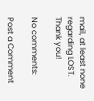mail, at least none regarding LOST. Thank you!

No comments:

Post a Comment